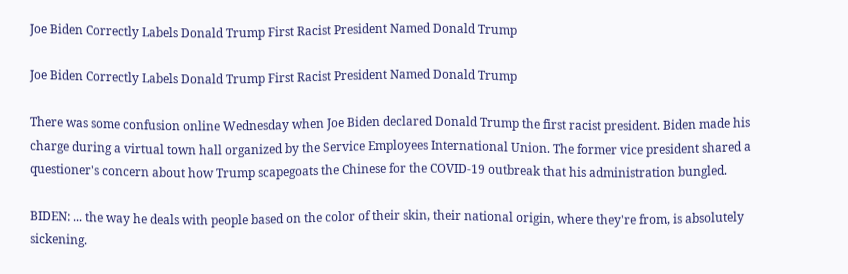Joe Biden Correctly Labels Donald Trump First Racist President Named Donald Trump

Joe Biden Correctly Labels Donald Trump First Racist President Named Donald Trump

There was some confusion online Wednesday when Joe Biden declared Donald Trump the first racist president. Biden made his charge during a virtual town hall organized by the Service Employees International Union. The former vice president shared a questioner's concern about how Trump scapegoats the Chinese for the COVID-19 outbreak that his administration bungled.

BIDEN: ... the way he deals with people based on the color of their skin, their national origin, where they're from, is absolutely sickening.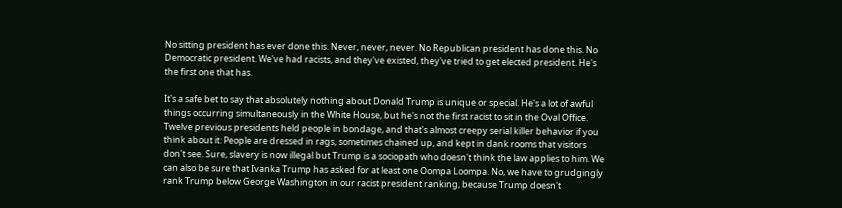No sitting president has ever done this. Never, never, never. No Republican president has done this. No Democratic president. We've had racists, and they've existed, they've tried to get elected president. He's the first one that has.

It's a safe bet to say that absolutely nothing about Donald Trump is unique or special. He's a lot of awful things occurring simultaneously in the White House, but he's not the first racist to sit in the Oval Office. Twelve previous presidents held people in bondage, and that's almost creepy serial killer behavior if you think about it: People are dressed in rags, sometimes chained up, and kept in dank rooms that visitors don't see. Sure, slavery is now illegal but Trump is a sociopath who doesn't think the law applies to him. We can also be sure that Ivanka Trump has asked for at least one Oompa Loompa. No, we have to grudgingly rank Trump below George Washington in our racist president ranking, because Trump doesn't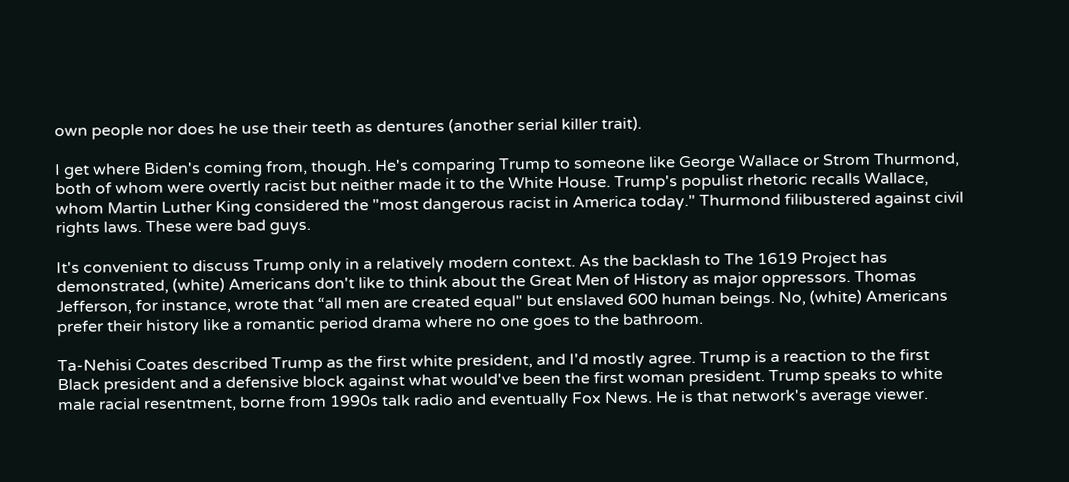own people nor does he use their teeth as dentures (another serial killer trait).

I get where Biden's coming from, though. He's comparing Trump to someone like George Wallace or Strom Thurmond, both of whom were overtly racist but neither made it to the White House. Trump's populist rhetoric recalls Wallace, whom Martin Luther King considered the "most dangerous racist in America today." Thurmond filibustered against civil rights laws. These were bad guys.

It's convenient to discuss Trump only in a relatively modern context. As the backlash to The 1619 Project has demonstrated, (white) Americans don't like to think about the Great Men of History as major oppressors. Thomas Jefferson, for instance, wrote that “all men are created equal" but enslaved 600 human beings. No, (white) Americans prefer their history like a romantic period drama where no one goes to the bathroom.

Ta-Nehisi Coates described Trump as the first white president, and I'd mostly agree. Trump is a reaction to the first Black president and a defensive block against what would've been the first woman president. Trump speaks to white male racial resentment, borne from 1990s talk radio and eventually Fox News. He is that network's average viewer.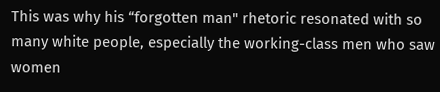This was why his “forgotten man" rhetoric resonated with so many white people, especially the working-class men who saw women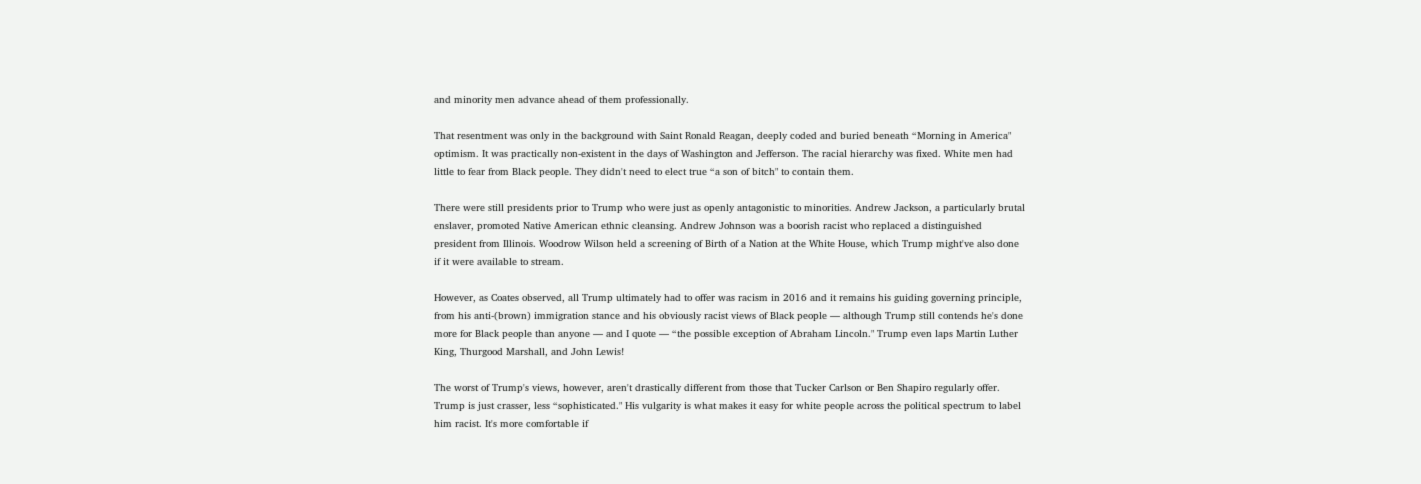and minority men advance ahead of them professionally.

That resentment was only in the background with Saint Ronald Reagan, deeply coded and buried beneath “Morning in America" optimism. It was practically non-existent in the days of Washington and Jefferson. The racial hierarchy was fixed. White men had little to fear from Black people. They didn't need to elect true “a son of bitch" to contain them.

There were still presidents prior to Trump who were just as openly antagonistic to minorities. Andrew Jackson, a particularly brutal enslaver, promoted Native American ethnic cleansing. Andrew Johnson was a boorish racist who replaced a distinguished president from Illinois. Woodrow Wilson held a screening of Birth of a Nation at the White House, which Trump might've also done if it were available to stream.

However, as Coates observed, all Trump ultimately had to offer was racism in 2016 and it remains his guiding governing principle, from his anti-(brown) immigration stance and his obviously racist views of Black people — although Trump still contends he's done more for Black people than anyone — and I quote — “the possible exception of Abraham Lincoln." Trump even laps Martin Luther King, Thurgood Marshall, and John Lewis!

The worst of Trump's views, however, aren't drastically different from those that Tucker Carlson or Ben Shapiro regularly offer. Trump is just crasser, less “sophisticated." His vulgarity is what makes it easy for white people across the political spectrum to label him racist. It's more comfortable if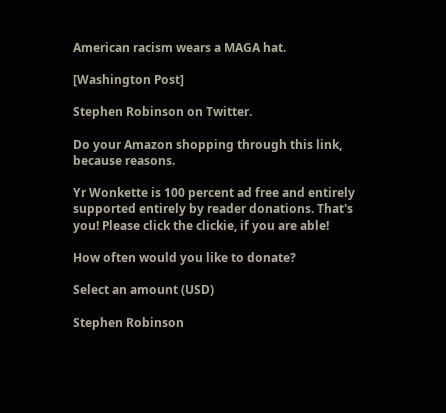American racism wears a MAGA hat.

[Washington Post]

Stephen Robinson on Twitter.

Do your Amazon shopping through this link, because reasons.

Yr Wonkette is 100 percent ad free and entirely supported entirely by reader donations. That's you! Please click the clickie, if you are able!

How often would you like to donate?

Select an amount (USD)

Stephen Robinson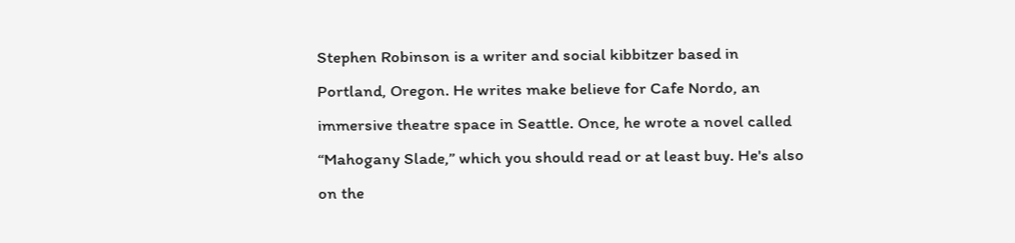Stephen Robinson is a writer and social kibbitzer based in Portland, Oregon. He writes make believe for Cafe Nordo, an immersive theatre space in Seattle. Once, he wrote a novel called “Mahogany Slade,” which you should read or at least buy. He's also on the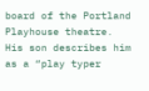board of the Portland Playhouse theatre. His son describes him as a “play typer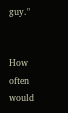guy."


How often would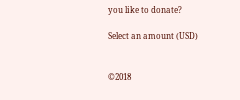you like to donate?

Select an amount (USD)


©2018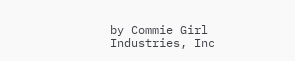by Commie Girl Industries, Inc